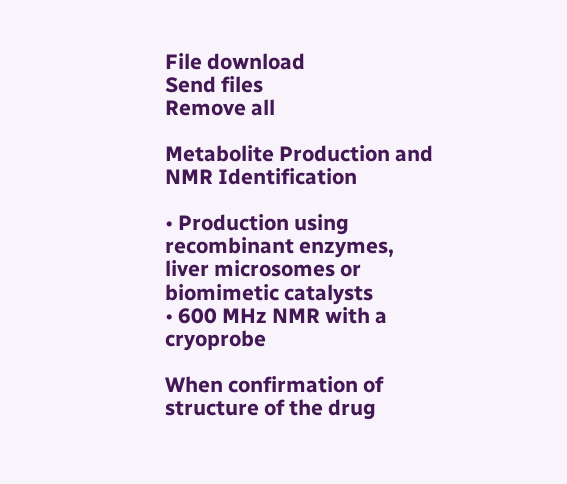File download
Send files
Remove all

Metabolite Production and NMR Identification

• Production using recombinant enzymes, liver microsomes or biomimetic catalysts
• 600 MHz NMR with a cryoprobe

When confirmation of structure of the drug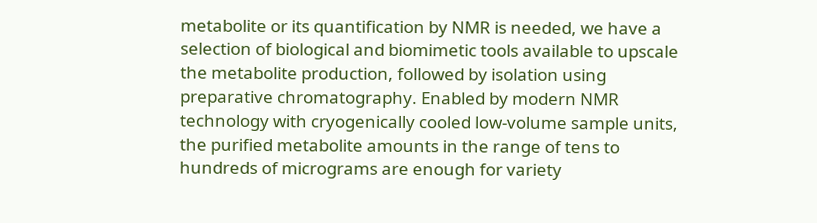metabolite or its quantification by NMR is needed, we have a selection of biological and biomimetic tools available to upscale the metabolite production, followed by isolation using preparative chromatography. Enabled by modern NMR technology with cryogenically cooled low-volume sample units, the purified metabolite amounts in the range of tens to hundreds of micrograms are enough for variety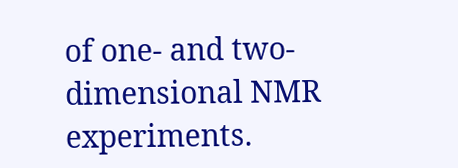of one- and two-dimensional NMR experiments.